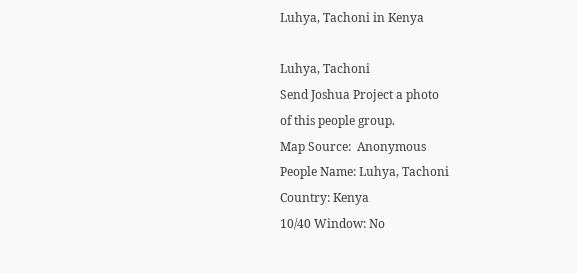Luhya, Tachoni in Kenya

Luhya, Tachoni
Send Joshua Project a photo
of this people group.
Map Source:  Anonymous
People Name: Luhya, Tachoni
Country: Kenya
10/40 Window: No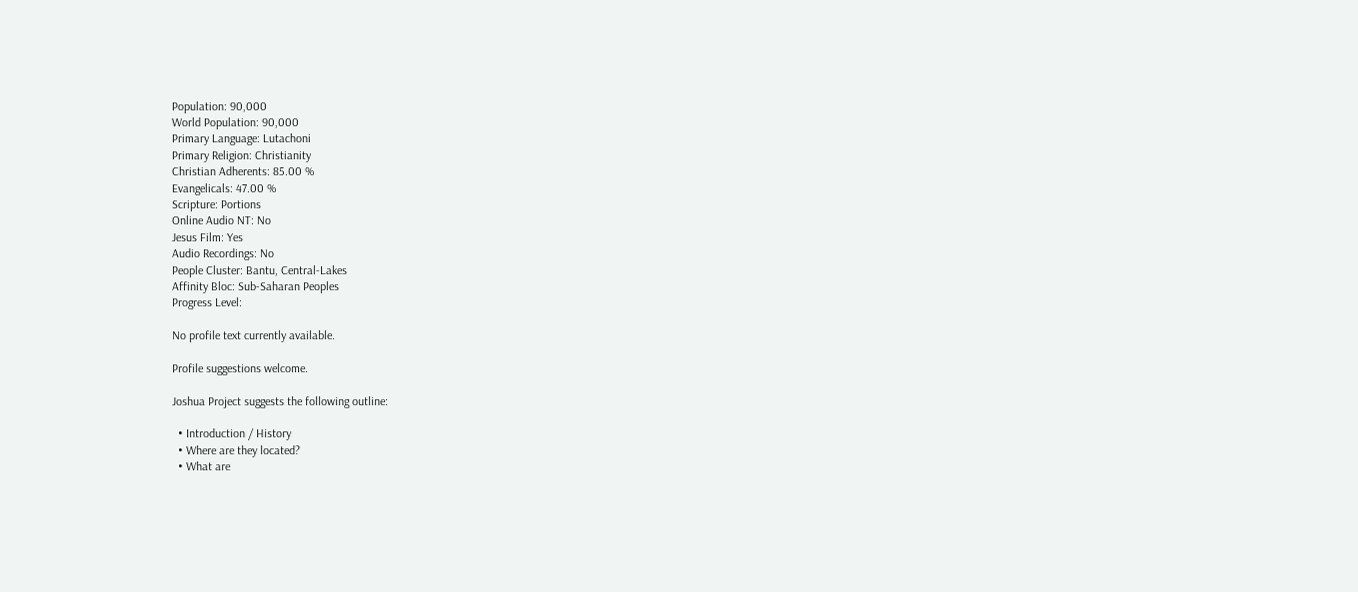Population: 90,000
World Population: 90,000
Primary Language: Lutachoni
Primary Religion: Christianity
Christian Adherents: 85.00 %
Evangelicals: 47.00 %
Scripture: Portions
Online Audio NT: No
Jesus Film: Yes
Audio Recordings: No
People Cluster: Bantu, Central-Lakes
Affinity Bloc: Sub-Saharan Peoples
Progress Level:

No profile text currently available.

Profile suggestions welcome.

Joshua Project suggests the following outline:

  • Introduction / History
  • Where are they located?
  • What are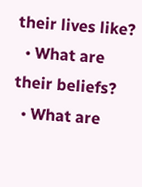their lives like?
  • What are their beliefs?
  • What are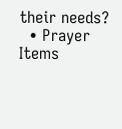their needs?
  • Prayer Items